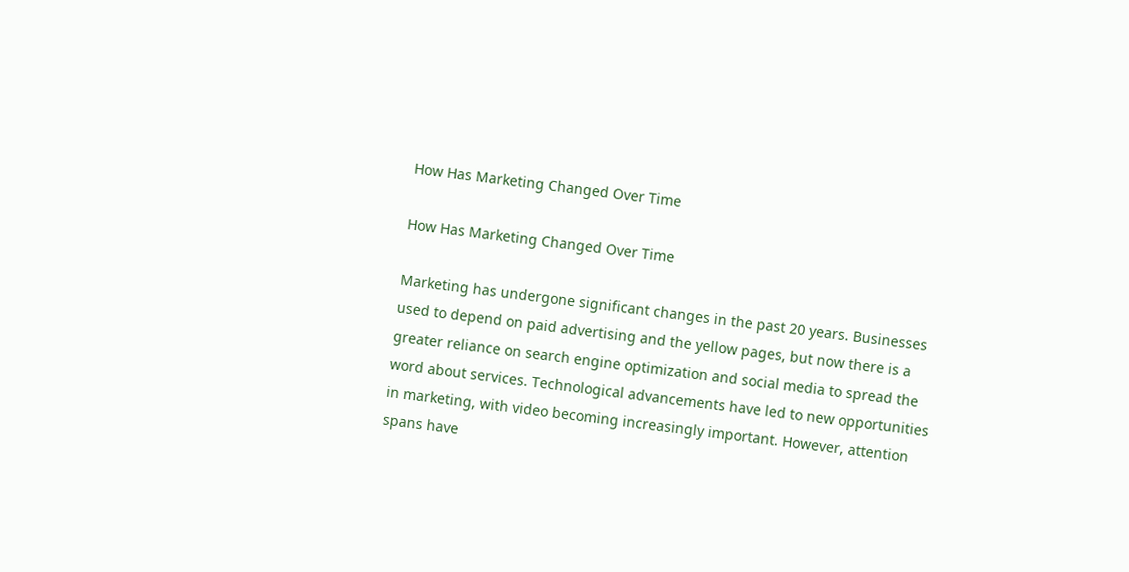How Has Marketing Changed Over Time

How Has Marketing Changed Over Time

Marketing has undergone significant changes in the past 20 years. Businesses used to depend on paid advertising and the yellow pages, but now there is a greater reliance on search engine optimization and social media to spread the word about services. Technological advancements have led to new opportunities in marketing, with video becoming increasingly important. However, attention spans have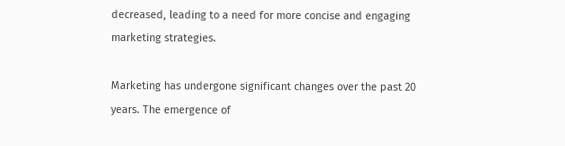decreased, leading to a need for more concise and engaging marketing strategies.

Marketing has undergone significant changes over the past 20 years. The emergence of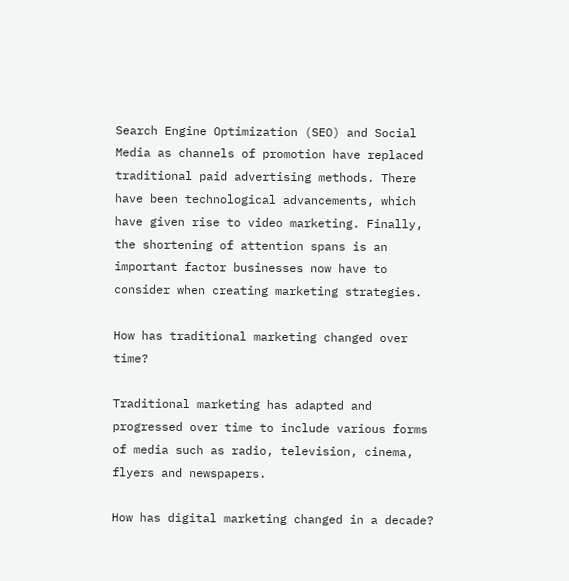Search Engine Optimization (SEO) and Social Media as channels of promotion have replaced traditional paid advertising methods. There have been technological advancements, which have given rise to video marketing. Finally, the shortening of attention spans is an important factor businesses now have to consider when creating marketing strategies.

How has traditional marketing changed over time?

Traditional marketing has adapted and progressed over time to include various forms of media such as radio, television, cinema, flyers and newspapers.

How has digital marketing changed in a decade?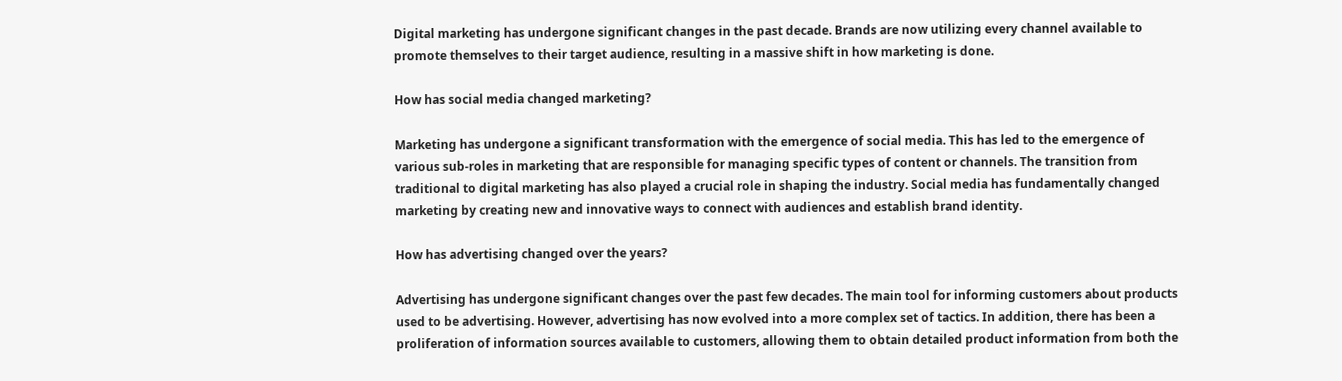Digital marketing has undergone significant changes in the past decade. Brands are now utilizing every channel available to promote themselves to their target audience, resulting in a massive shift in how marketing is done.

How has social media changed marketing?

Marketing has undergone a significant transformation with the emergence of social media. This has led to the emergence of various sub-roles in marketing that are responsible for managing specific types of content or channels. The transition from traditional to digital marketing has also played a crucial role in shaping the industry. Social media has fundamentally changed marketing by creating new and innovative ways to connect with audiences and establish brand identity.

How has advertising changed over the years?

Advertising has undergone significant changes over the past few decades. The main tool for informing customers about products used to be advertising. However, advertising has now evolved into a more complex set of tactics. In addition, there has been a proliferation of information sources available to customers, allowing them to obtain detailed product information from both the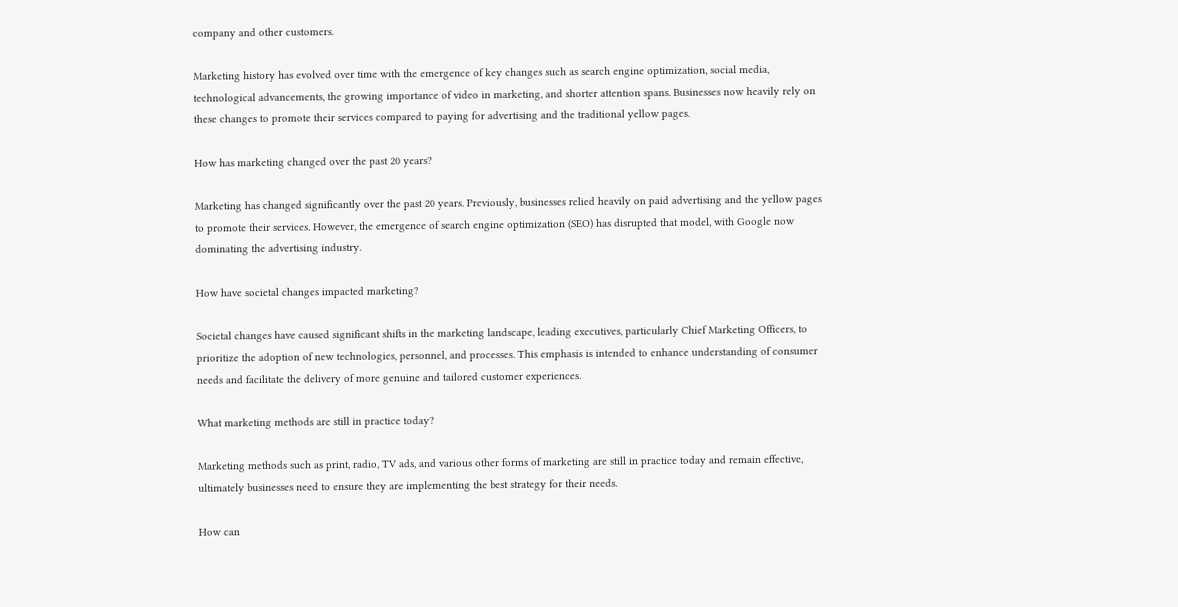company and other customers.

Marketing history has evolved over time with the emergence of key changes such as search engine optimization, social media, technological advancements, the growing importance of video in marketing, and shorter attention spans. Businesses now heavily rely on these changes to promote their services compared to paying for advertising and the traditional yellow pages.

How has marketing changed over the past 20 years?

Marketing has changed significantly over the past 20 years. Previously, businesses relied heavily on paid advertising and the yellow pages to promote their services. However, the emergence of search engine optimization (SEO) has disrupted that model, with Google now dominating the advertising industry.

How have societal changes impacted marketing?

Societal changes have caused significant shifts in the marketing landscape, leading executives, particularly Chief Marketing Officers, to prioritize the adoption of new technologies, personnel, and processes. This emphasis is intended to enhance understanding of consumer needs and facilitate the delivery of more genuine and tailored customer experiences.

What marketing methods are still in practice today?

Marketing methods such as print, radio, TV ads, and various other forms of marketing are still in practice today and remain effective, ultimately businesses need to ensure they are implementing the best strategy for their needs.

How can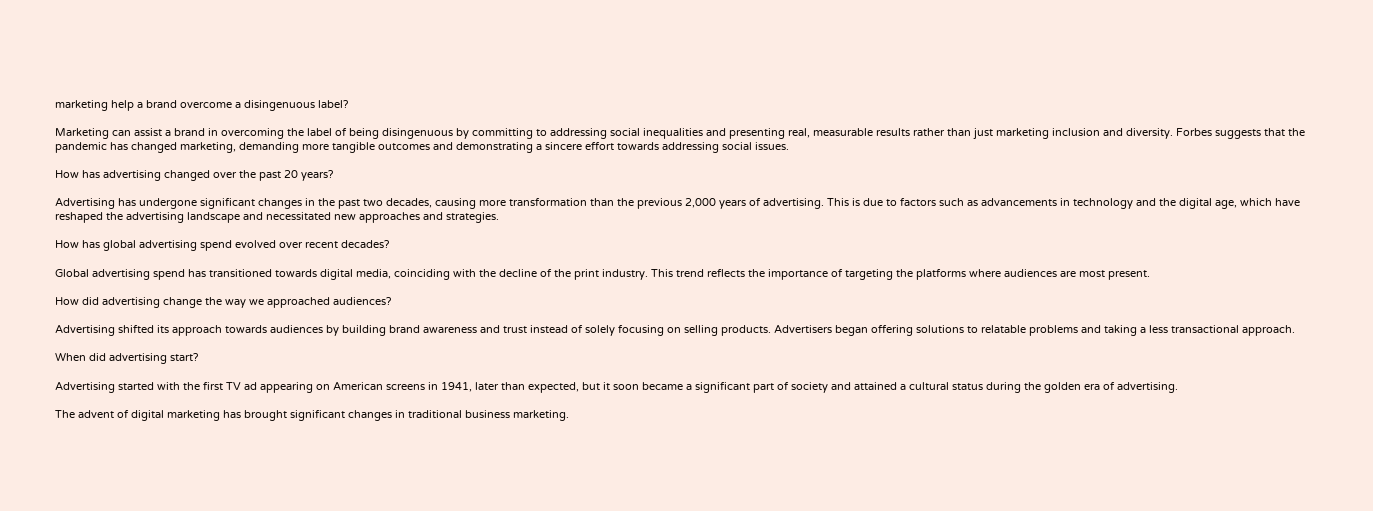marketing help a brand overcome a disingenuous label?

Marketing can assist a brand in overcoming the label of being disingenuous by committing to addressing social inequalities and presenting real, measurable results rather than just marketing inclusion and diversity. Forbes suggests that the pandemic has changed marketing, demanding more tangible outcomes and demonstrating a sincere effort towards addressing social issues.

How has advertising changed over the past 20 years?

Advertising has undergone significant changes in the past two decades, causing more transformation than the previous 2,000 years of advertising. This is due to factors such as advancements in technology and the digital age, which have reshaped the advertising landscape and necessitated new approaches and strategies.

How has global advertising spend evolved over recent decades?

Global advertising spend has transitioned towards digital media, coinciding with the decline of the print industry. This trend reflects the importance of targeting the platforms where audiences are most present.

How did advertising change the way we approached audiences?

Advertising shifted its approach towards audiences by building brand awareness and trust instead of solely focusing on selling products. Advertisers began offering solutions to relatable problems and taking a less transactional approach.

When did advertising start?

Advertising started with the first TV ad appearing on American screens in 1941, later than expected, but it soon became a significant part of society and attained a cultural status during the golden era of advertising.

The advent of digital marketing has brought significant changes in traditional business marketing.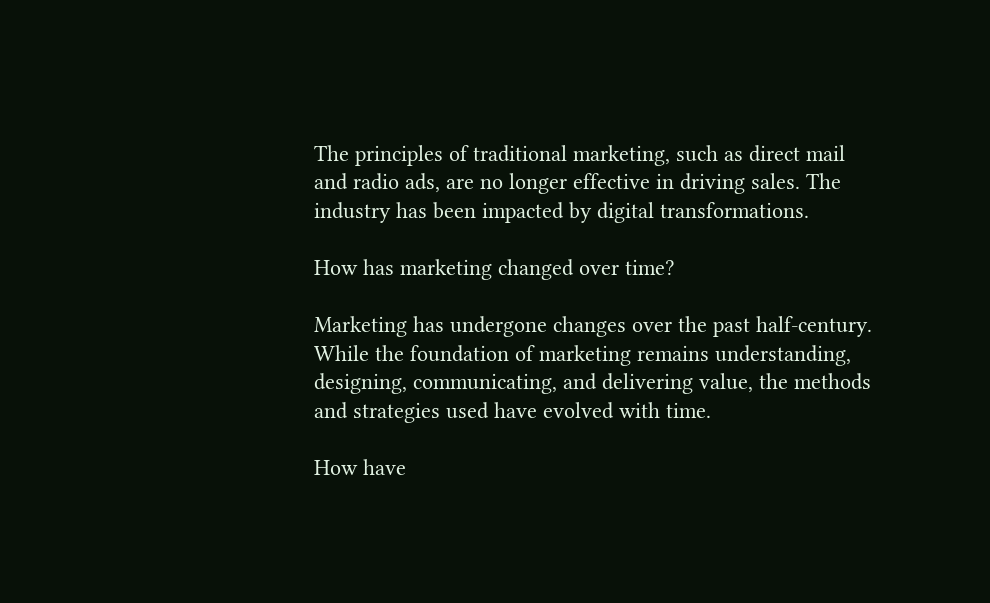The principles of traditional marketing, such as direct mail and radio ads, are no longer effective in driving sales. The industry has been impacted by digital transformations.

How has marketing changed over time?

Marketing has undergone changes over the past half-century. While the foundation of marketing remains understanding, designing, communicating, and delivering value, the methods and strategies used have evolved with time.

How have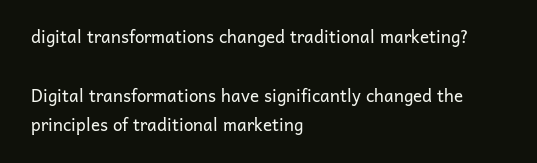digital transformations changed traditional marketing?

Digital transformations have significantly changed the principles of traditional marketing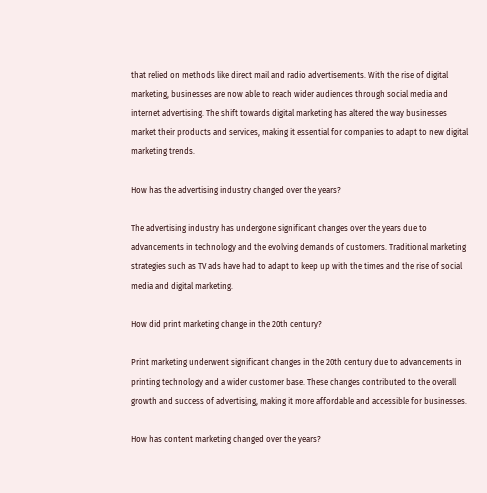that relied on methods like direct mail and radio advertisements. With the rise of digital marketing, businesses are now able to reach wider audiences through social media and internet advertising. The shift towards digital marketing has altered the way businesses market their products and services, making it essential for companies to adapt to new digital marketing trends.

How has the advertising industry changed over the years?

The advertising industry has undergone significant changes over the years due to advancements in technology and the evolving demands of customers. Traditional marketing strategies such as TV ads have had to adapt to keep up with the times and the rise of social media and digital marketing.

How did print marketing change in the 20th century?

Print marketing underwent significant changes in the 20th century due to advancements in printing technology and a wider customer base. These changes contributed to the overall growth and success of advertising, making it more affordable and accessible for businesses.

How has content marketing changed over the years?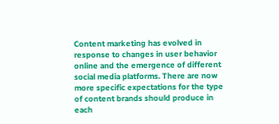Content marketing has evolved in response to changes in user behavior online and the emergence of different social media platforms. There are now more specific expectations for the type of content brands should produce in each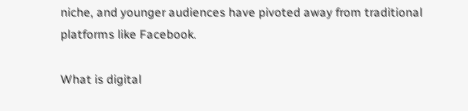niche, and younger audiences have pivoted away from traditional platforms like Facebook.

What is digital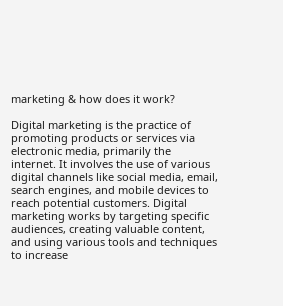marketing & how does it work?

Digital marketing is the practice of promoting products or services via electronic media, primarily the internet. It involves the use of various digital channels like social media, email, search engines, and mobile devices to reach potential customers. Digital marketing works by targeting specific audiences, creating valuable content, and using various tools and techniques to increase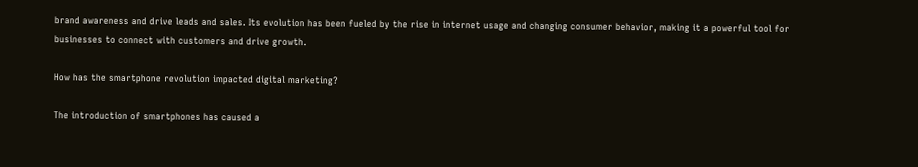brand awareness and drive leads and sales. Its evolution has been fueled by the rise in internet usage and changing consumer behavior, making it a powerful tool for businesses to connect with customers and drive growth.

How has the smartphone revolution impacted digital marketing?

The introduction of smartphones has caused a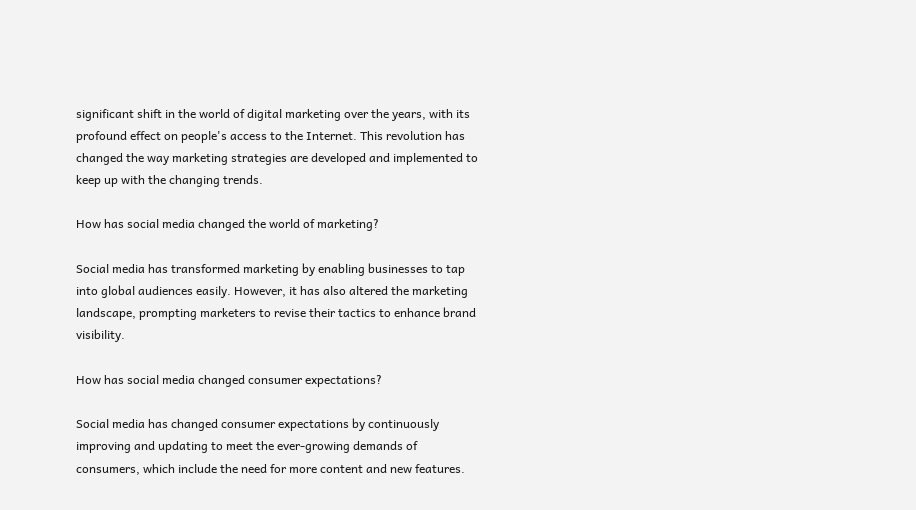significant shift in the world of digital marketing over the years, with its profound effect on people's access to the Internet. This revolution has changed the way marketing strategies are developed and implemented to keep up with the changing trends.

How has social media changed the world of marketing?

Social media has transformed marketing by enabling businesses to tap into global audiences easily. However, it has also altered the marketing landscape, prompting marketers to revise their tactics to enhance brand visibility.

How has social media changed consumer expectations?

Social media has changed consumer expectations by continuously improving and updating to meet the ever-growing demands of consumers, which include the need for more content and new features.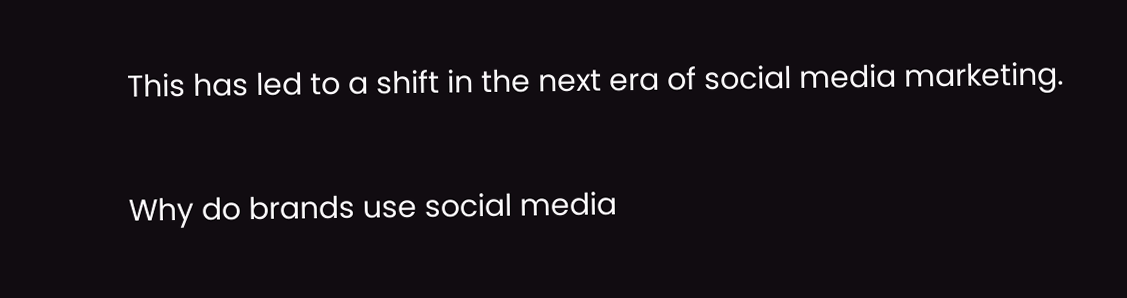This has led to a shift in the next era of social media marketing.

Why do brands use social media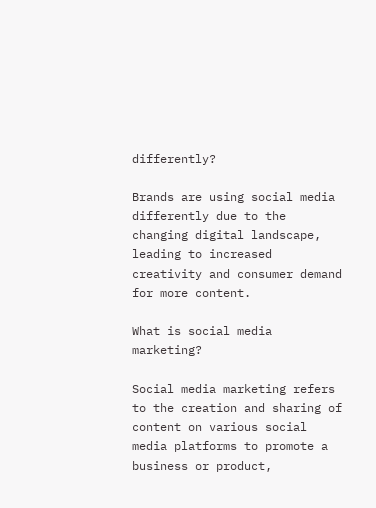differently?

Brands are using social media differently due to the changing digital landscape, leading to increased creativity and consumer demand for more content.

What is social media marketing?

Social media marketing refers to the creation and sharing of content on various social media platforms to promote a business or product,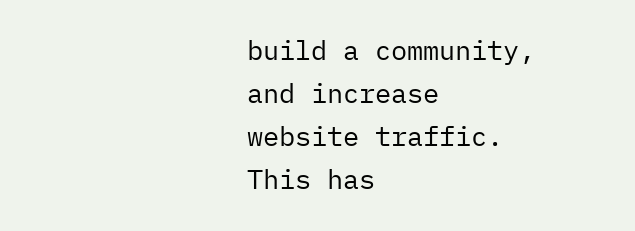build a community, and increase website traffic. This has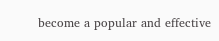become a popular and effective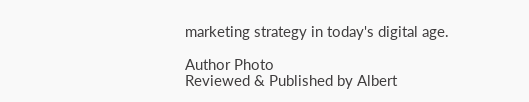marketing strategy in today's digital age.

Author Photo
Reviewed & Published by Albert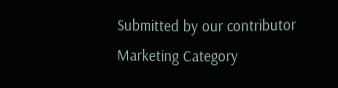Submitted by our contributor
Marketing Category